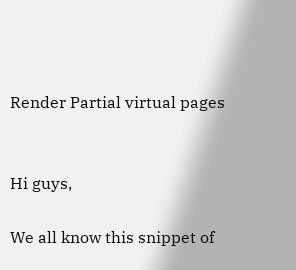Render Partial virtual pages


Hi guys,

We all know this snippet of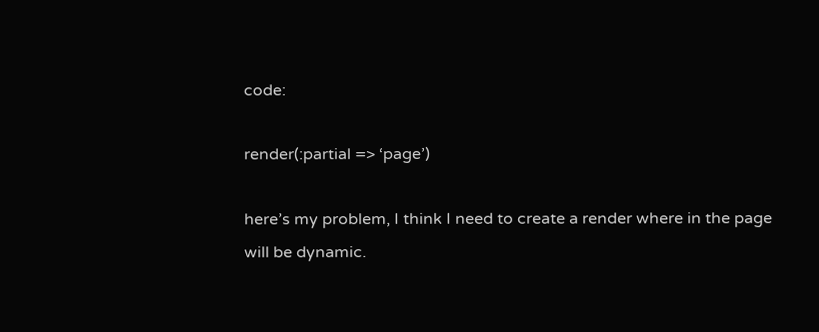code:

render(:partial => ‘page’)

here’s my problem, I think I need to create a render where in the page
will be dynamic.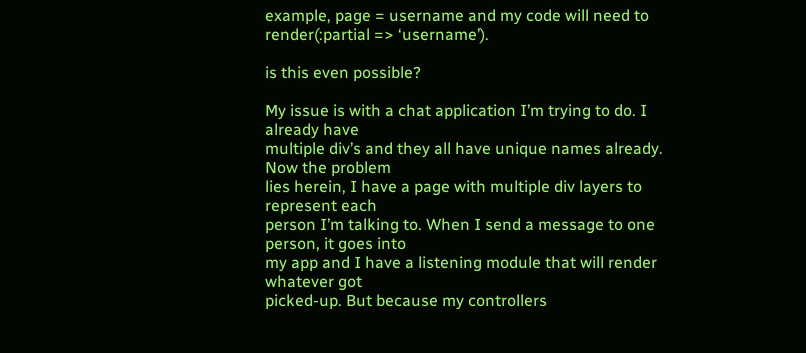example, page = username and my code will need to
render(:partial => ‘username’).

is this even possible?

My issue is with a chat application I’m trying to do. I already have
multiple div’s and they all have unique names already. Now the problem
lies herein, I have a page with multiple div layers to represent each
person I’m talking to. When I send a message to one person, it goes into
my app and I have a listening module that will render whatever got
picked-up. But because my controllers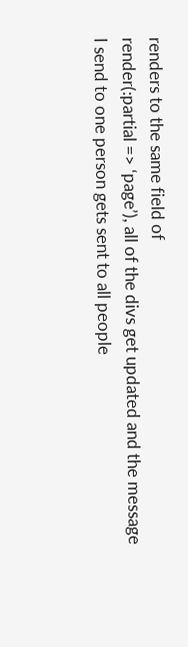renders to the same field of
render(:partial => ‘page’), all of the divs get updated and the message
I send to one person gets sent to all people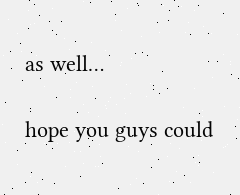as well…

hope you guys could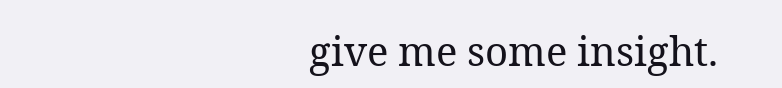give me some insight.